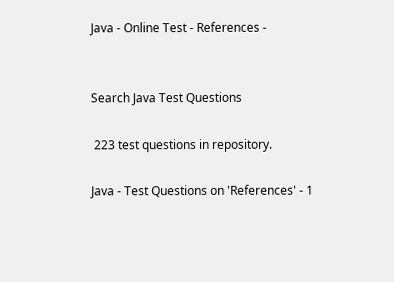Java - Online Test - References -


Search Java Test Questions

 223 test questions in repository.

Java - Test Questions on 'References' - 1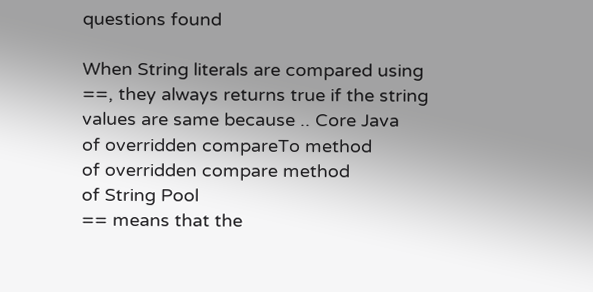questions found

When String literals are compared using ==, they always returns true if the string values are same because .. Core Java
of overridden compareTo method
of overridden compare method
of String Pool
== means that the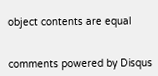object contents are equal


comments powered by Disqus